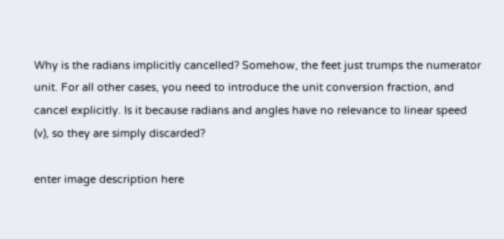Why is the radians implicitly cancelled? Somehow, the feet just trumps the numerator unit. For all other cases, you need to introduce the unit conversion fraction, and cancel explicitly. Is it because radians and angles have no relevance to linear speed (v), so they are simply discarded?

enter image description here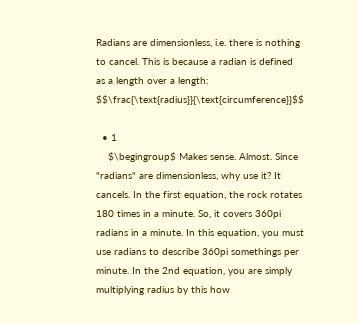Radians are dimensionless, i.e. there is nothing to cancel. This is because a radian is defined as a length over a length: $$\frac{\text{radius}}{\text{circumference}}$$

  • 1
    $\begingroup$ Makes sense. Almost. Since "radians" are dimensionless, why use it? It cancels. In the first equation, the rock rotates 180 times in a minute. So, it covers 360pi radians in a minute. In this equation, you must use radians to describe 360pi somethings per minute. In the 2nd equation, you are simply multiplying radius by this how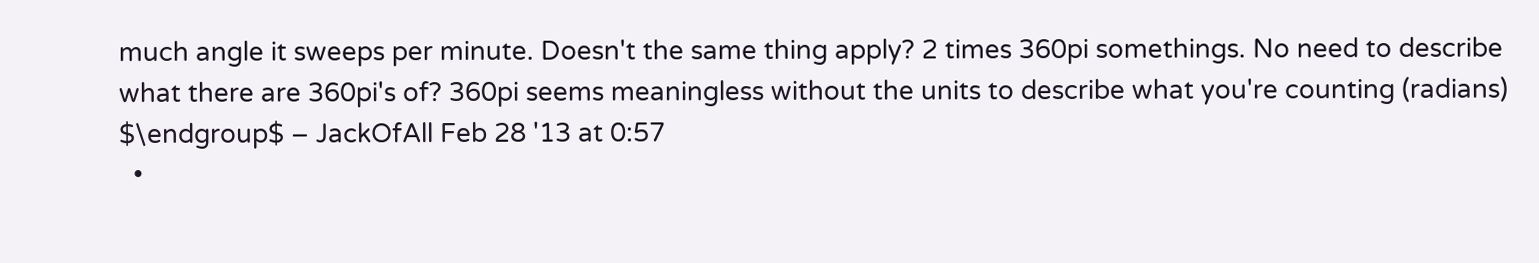much angle it sweeps per minute. Doesn't the same thing apply? 2 times 360pi somethings. No need to describe what there are 360pi's of? 360pi seems meaningless without the units to describe what you're counting (radians) $\endgroup$ – JackOfAll Feb 28 '13 at 0:57
  •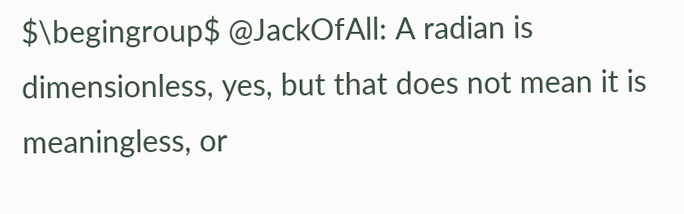$\begingroup$ @JackOfAll: A radian is dimensionless, yes, but that does not mean it is meaningless, or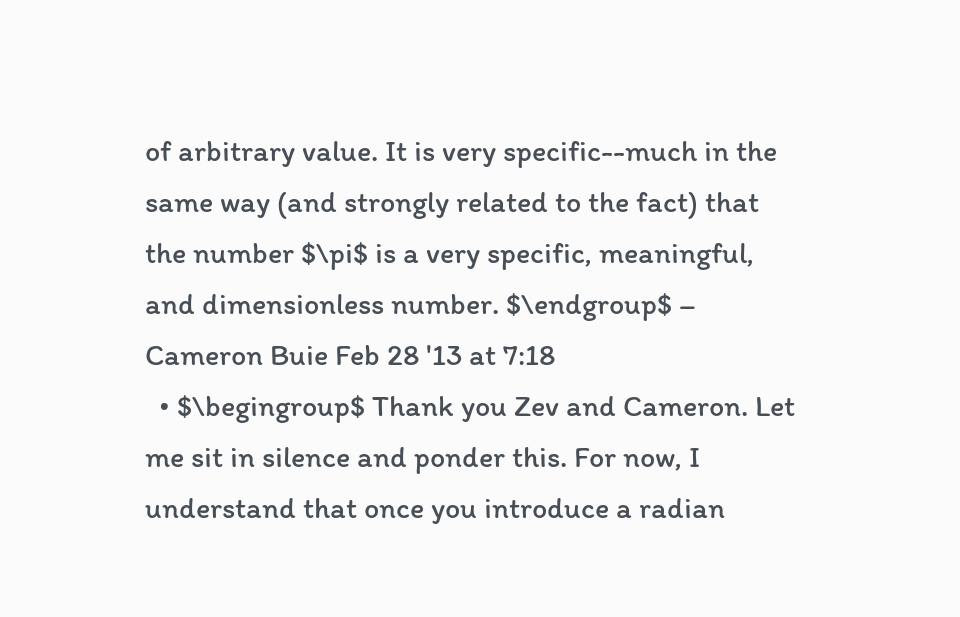of arbitrary value. It is very specific--much in the same way (and strongly related to the fact) that the number $\pi$ is a very specific, meaningful, and dimensionless number. $\endgroup$ – Cameron Buie Feb 28 '13 at 7:18
  • $\begingroup$ Thank you Zev and Cameron. Let me sit in silence and ponder this. For now, I understand that once you introduce a radian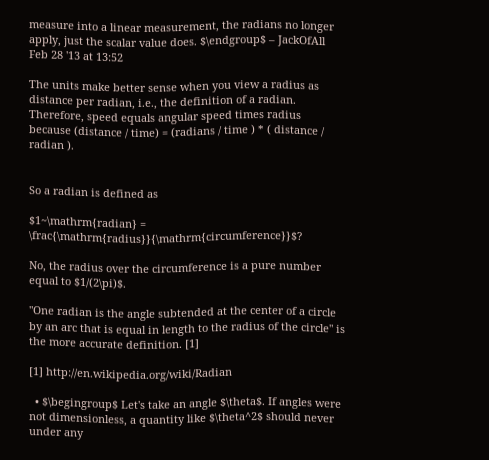measure into a linear measurement, the radians no longer apply, just the scalar value does. $\endgroup$ – JackOfAll Feb 28 '13 at 13:52

The units make better sense when you view a radius as distance per radian, i.e., the definition of a radian. Therefore, speed equals angular speed times radius because (distance / time) = (radians / time ) * ( distance / radian ).


So a radian is defined as

$1~\mathrm{radian} = \frac{\mathrm{radius}}{\mathrm{circumference}}$?

No, the radius over the circumference is a pure number equal to $1/(2\pi)$.

"One radian is the angle subtended at the center of a circle by an arc that is equal in length to the radius of the circle" is the more accurate definition. [1]

[1] http://en.wikipedia.org/wiki/Radian

  • $\begingroup$ Let's take an angle $\theta$. If angles were not dimensionless, a quantity like $\theta^2$ should never under any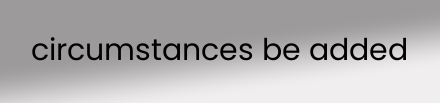circumstances be added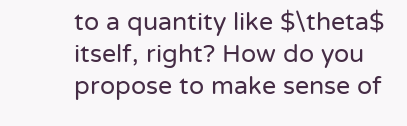to a quantity like $\theta$ itself, right? How do you propose to make sense of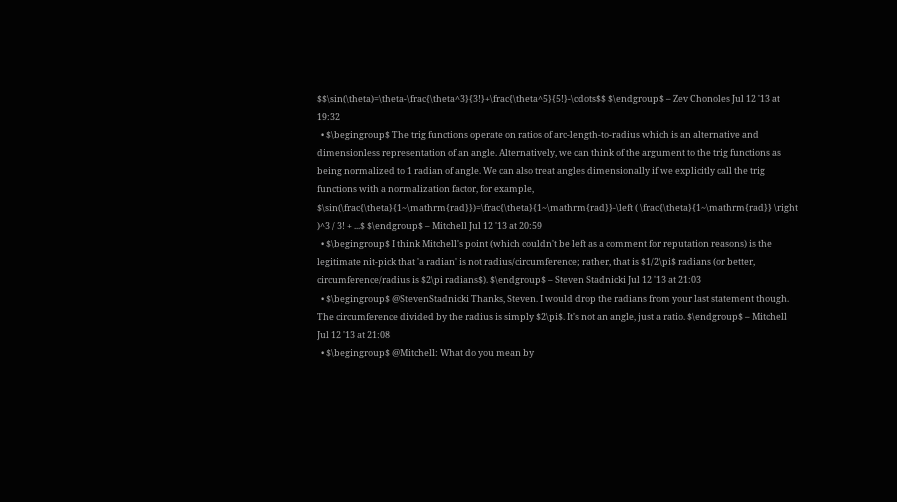$$\sin(\theta)=\theta-\frac{\theta^3}{3!}+\frac{\theta^5}{5!}-\cdots$$ $\endgroup$ – Zev Chonoles Jul 12 '13 at 19:32
  • $\begingroup$ The trig functions operate on ratios of arc-length-to-radius which is an alternative and dimensionless representation of an angle. Alternatively, we can think of the argument to the trig functions as being normalized to 1 radian of angle. We can also treat angles dimensionally if we explicitly call the trig functions with a normalization factor, for example, $\sin(\frac{\theta}{1~\mathrm{rad}})=\frac{\theta}{1~\mathrm{rad}}-\left ( \frac{\theta}{1~\mathrm{rad}} \right )^3 / 3! + ...$ $\endgroup$ – Mitchell Jul 12 '13 at 20:59
  • $\begingroup$ I think Mitchell's point (which couldn't be left as a comment for reputation reasons) is the legitimate nit-pick that 'a radian' is not radius/circumference; rather, that is $1/2\pi$ radians (or better, circumference/radius is $2\pi radians$). $\endgroup$ – Steven Stadnicki Jul 12 '13 at 21:03
  • $\begingroup$ @StevenStadnicki Thanks, Steven. I would drop the radians from your last statement though. The circumference divided by the radius is simply $2\pi$. It's not an angle, just a ratio. $\endgroup$ – Mitchell Jul 12 '13 at 21:08
  • $\begingroup$ @Mitchell: What do you mean by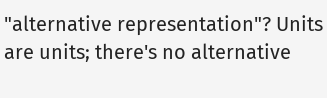"alternative representation"? Units are units; there's no alternative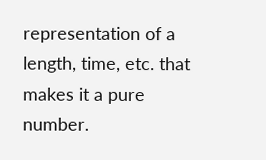representation of a length, time, etc. that makes it a pure number.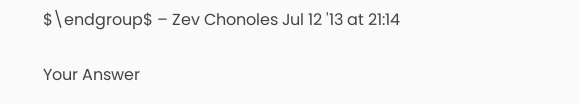$\endgroup$ – Zev Chonoles Jul 12 '13 at 21:14

Your Answer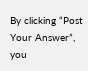By clicking “Post Your Answer”, you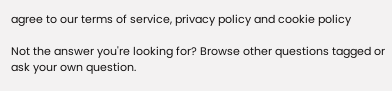agree to our terms of service, privacy policy and cookie policy

Not the answer you're looking for? Browse other questions tagged or ask your own question.